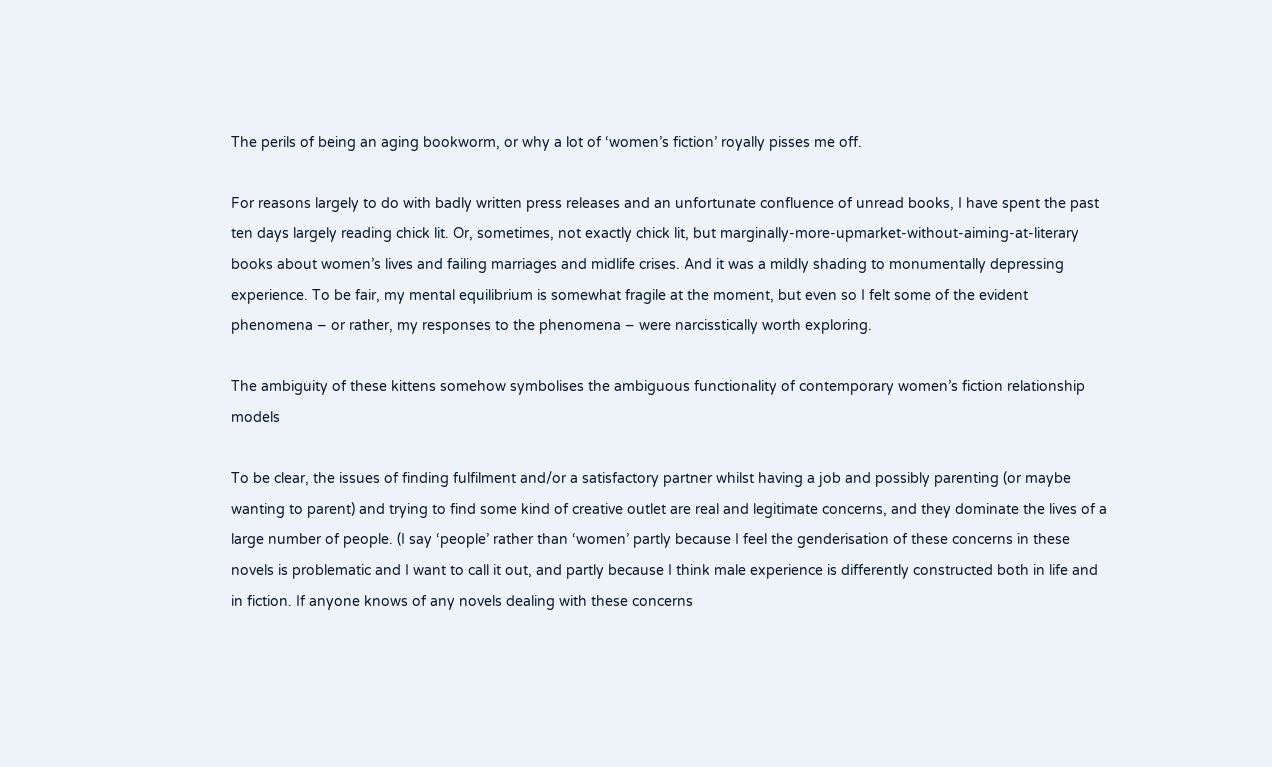The perils of being an aging bookworm, or why a lot of ‘women’s fiction’ royally pisses me off.

For reasons largely to do with badly written press releases and an unfortunate confluence of unread books, I have spent the past ten days largely reading chick lit. Or, sometimes, not exactly chick lit, but marginally-more-upmarket-without-aiming-at-literary books about women’s lives and failing marriages and midlife crises. And it was a mildly shading to monumentally depressing experience. To be fair, my mental equilibrium is somewhat fragile at the moment, but even so I felt some of the evident phenomena – or rather, my responses to the phenomena – were narcisstically worth exploring.

The ambiguity of these kittens somehow symbolises the ambiguous functionality of contemporary women’s fiction relationship models

To be clear, the issues of finding fulfilment and/or a satisfactory partner whilst having a job and possibly parenting (or maybe wanting to parent) and trying to find some kind of creative outlet are real and legitimate concerns, and they dominate the lives of a large number of people. (I say ‘people’ rather than ‘women’ partly because I feel the genderisation of these concerns in these novels is problematic and I want to call it out, and partly because I think male experience is differently constructed both in life and in fiction. If anyone knows of any novels dealing with these concerns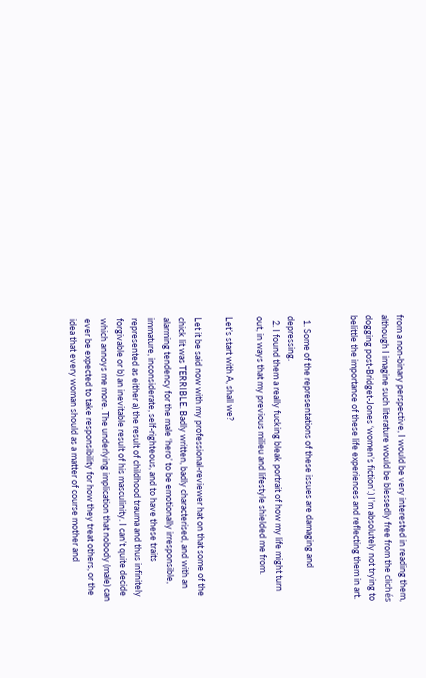from a non-binary perspective, I would be very interested in reading them, although I imagine such literature would be blessedly free from the clichés dogging post-Bridget-Jones ‘women’s fiction’.) I’m absolutely not trying to belittle the importance of these life experiences and reflecting them in art.


  1. Some of the representations of these issues are damaging and depressing.
  2. I found them a really fucking bleak portrait of how my life might turn out, in ways that my previous milieu and lifestyle shielded me from.

Let’s start with A, shall we?

Let it be said now with my professional-reviewer hat on that some of the chick lit was TERRIBLE. Badly written, badly characterised, and with an alarming tendency for the male ‘hero’ to be emotionally irresponsible, immature, inconsiderate, self-righteous, and to have these traits represented as either a) the result of childhood trauma and thus infinitely forgivable or b) an inevitable result of his masculinity. I can’t quite decide which annoys me more. The underlying implication that nobody (male) can ever be expected to take responsibility for how they treat others, or the idea that every woman should as a matter of course mother and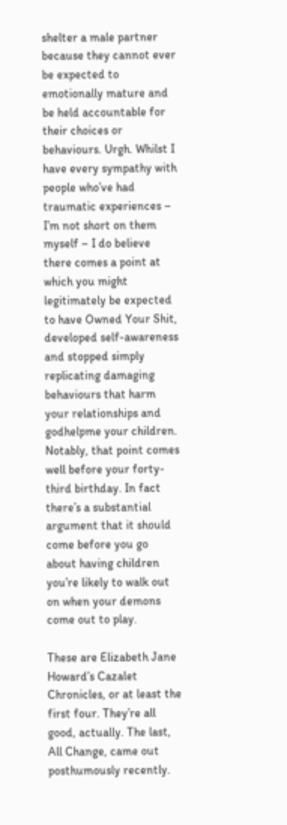shelter a male partner because they cannot ever be expected to emotionally mature and be held accountable for their choices or behaviours. Urgh. Whilst I have every sympathy with people who’ve had traumatic experiences – I’m not short on them myself – I do believe there comes a point at which you might legitimately be expected to have Owned Your Shit, developed self-awareness and stopped simply replicating damaging behaviours that harm your relationships and godhelpme your children. Notably, that point comes well before your forty-third birthday. In fact there’s a substantial argument that it should come before you go about having children you’re likely to walk out on when your demons come out to play.

These are Elizabeth Jane Howard’s Cazalet Chronicles, or at least the first four. They’re all good, actually. The last, All Change, came out posthumously recently.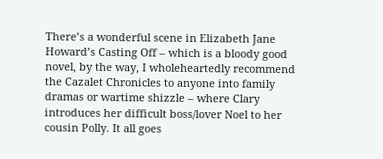There’s a wonderful scene in Elizabeth Jane Howard’s Casting Off – which is a bloody good novel, by the way, I wholeheartedly recommend the Cazalet Chronicles to anyone into family dramas or wartime shizzle – where Clary introduces her difficult boss/lover Noel to her cousin Polly. It all goes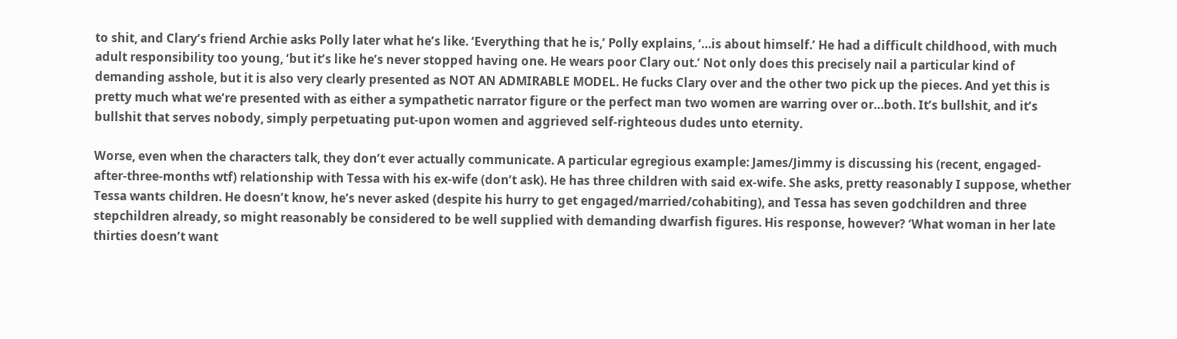to shit, and Clary’s friend Archie asks Polly later what he’s like. ‘Everything that he is,’ Polly explains, ‘…is about himself.’ He had a difficult childhood, with much adult responsibility too young, ‘but it’s like he’s never stopped having one. He wears poor Clary out.’ Not only does this precisely nail a particular kind of demanding asshole, but it is also very clearly presented as NOT AN ADMIRABLE MODEL. He fucks Clary over and the other two pick up the pieces. And yet this is pretty much what we’re presented with as either a sympathetic narrator figure or the perfect man two women are warring over or…both. It’s bullshit, and it’s bullshit that serves nobody, simply perpetuating put-upon women and aggrieved self-righteous dudes unto eternity.

Worse, even when the characters talk, they don’t ever actually communicate. A particular egregious example: James/Jimmy is discussing his (recent, engaged-after-three-months wtf) relationship with Tessa with his ex-wife (don’t ask). He has three children with said ex-wife. She asks, pretty reasonably I suppose, whether Tessa wants children. He doesn’t know, he’s never asked (despite his hurry to get engaged/married/cohabiting), and Tessa has seven godchildren and three stepchildren already, so might reasonably be considered to be well supplied with demanding dwarfish figures. His response, however? ‘What woman in her late thirties doesn’t want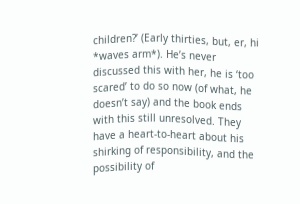children?’ (Early thirties, but, er, hi *waves arm*). He’s never discussed this with her, he is ‘too scared’ to do so now (of what, he doesn’t say) and the book ends with this still unresolved. They have a heart-to-heart about his shirking of responsibility, and the possibility of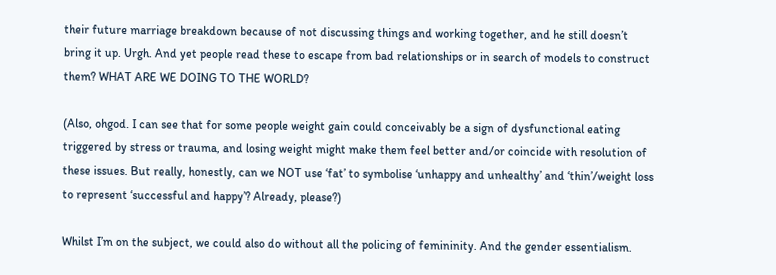their future marriage breakdown because of not discussing things and working together, and he still doesn’t bring it up. Urgh. And yet people read these to escape from bad relationships or in search of models to construct them? WHAT ARE WE DOING TO THE WORLD?

(Also, ohgod. I can see that for some people weight gain could conceivably be a sign of dysfunctional eating triggered by stress or trauma, and losing weight might make them feel better and/or coincide with resolution of these issues. But really, honestly, can we NOT use ‘fat’ to symbolise ‘unhappy and unhealthy’ and ‘thin’/weight loss to represent ‘successful and happy’? Already, please?)

Whilst I’m on the subject, we could also do without all the policing of femininity. And the gender essentialism.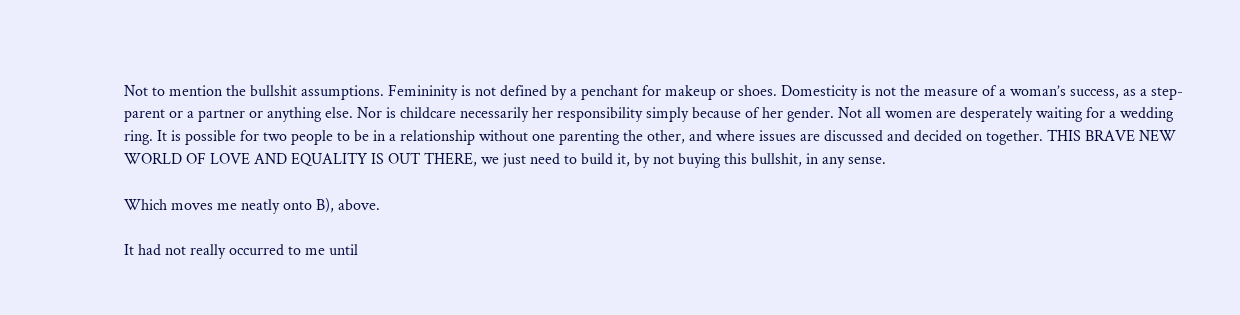Not to mention the bullshit assumptions. Femininity is not defined by a penchant for makeup or shoes. Domesticity is not the measure of a woman’s success, as a step-parent or a partner or anything else. Nor is childcare necessarily her responsibility simply because of her gender. Not all women are desperately waiting for a wedding ring. It is possible for two people to be in a relationship without one parenting the other, and where issues are discussed and decided on together. THIS BRAVE NEW WORLD OF LOVE AND EQUALITY IS OUT THERE, we just need to build it, by not buying this bullshit, in any sense.

Which moves me neatly onto B), above.

It had not really occurred to me until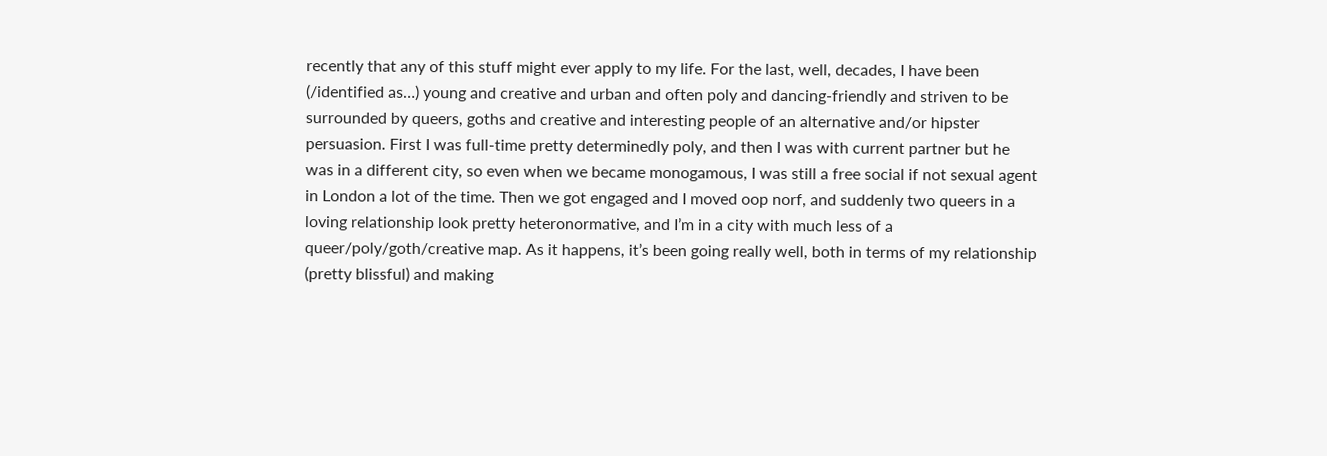recently that any of this stuff might ever apply to my life. For the last, well, decades, I have been (/identified as…) young and creative and urban and often poly and dancing-friendly and striven to be surrounded by queers, goths and creative and interesting people of an alternative and/or hipster persuasion. First I was full-time pretty determinedly poly, and then I was with current partner but he was in a different city, so even when we became monogamous, I was still a free social if not sexual agent in London a lot of the time. Then we got engaged and I moved oop norf, and suddenly two queers in a loving relationship look pretty heteronormative, and I’m in a city with much less of a queer/poly/goth/creative map. As it happens, it’s been going really well, both in terms of my relationship (pretty blissful) and making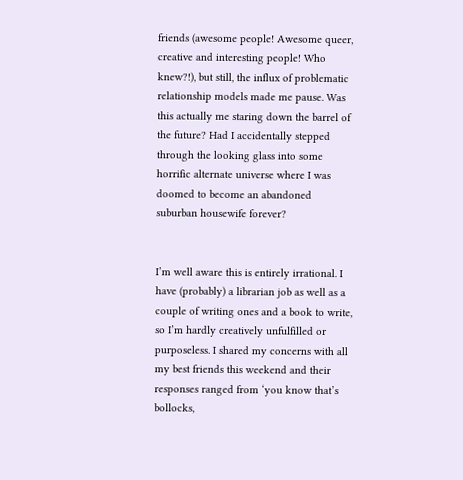friends (awesome people! Awesome queer, creative and interesting people! Who knew?!), but still, the influx of problematic relationship models made me pause. Was this actually me staring down the barrel of the future? Had I accidentally stepped through the looking glass into some horrific alternate universe where I was doomed to become an abandoned suburban housewife forever?


I’m well aware this is entirely irrational. I have (probably) a librarian job as well as a couple of writing ones and a book to write, so I’m hardly creatively unfulfilled or purposeless. I shared my concerns with all my best friends this weekend and their responses ranged from ‘you know that’s bollocks,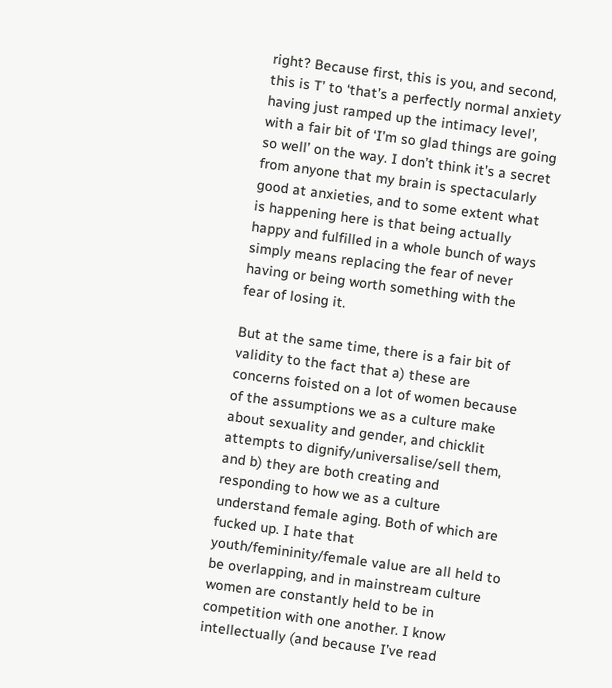right? Because first, this is you, and second, this is T’ to ‘that’s a perfectly normal anxiety having just ramped up the intimacy level’, with a fair bit of ‘I’m so glad things are going so well’ on the way. I don’t think it’s a secret from anyone that my brain is spectacularly good at anxieties, and to some extent what is happening here is that being actually happy and fulfilled in a whole bunch of ways simply means replacing the fear of never having or being worth something with the fear of losing it.

But at the same time, there is a fair bit of validity to the fact that a) these are concerns foisted on a lot of women because of the assumptions we as a culture make about sexuality and gender, and chicklit attempts to dignify/universalise/sell them, and b) they are both creating and responding to how we as a culture understand female aging. Both of which are fucked up. I hate that youth/femininity/female value are all held to be overlapping, and in mainstream culture women are constantly held to be in competition with one another. I know intellectually (and because I’ve read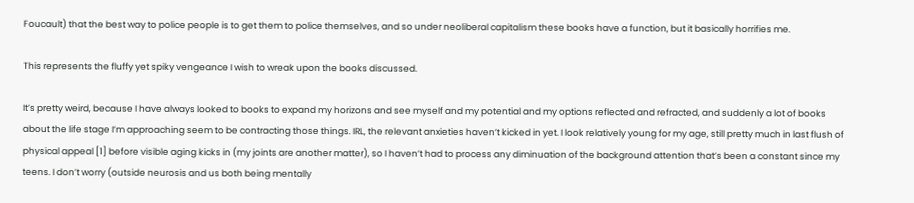Foucault) that the best way to police people is to get them to police themselves, and so under neoliberal capitalism these books have a function, but it basically horrifies me.

This represents the fluffy yet spiky vengeance I wish to wreak upon the books discussed.

It’s pretty weird, because I have always looked to books to expand my horizons and see myself and my potential and my options reflected and refracted, and suddenly a lot of books about the life stage I’m approaching seem to be contracting those things. IRL, the relevant anxieties haven’t kicked in yet. I look relatively young for my age, still pretty much in last flush of physical appeal [1] before visible aging kicks in (my joints are another matter), so I haven’t had to process any diminuation of the background attention that’s been a constant since my teens. I don’t worry (outside neurosis and us both being mentally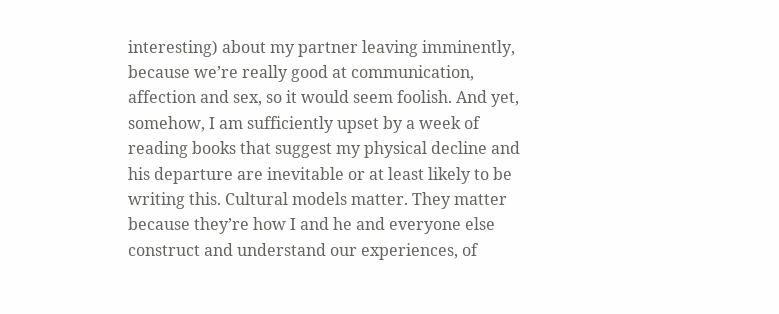interesting) about my partner leaving imminently, because we’re really good at communication, affection and sex, so it would seem foolish. And yet, somehow, I am sufficiently upset by a week of reading books that suggest my physical decline and his departure are inevitable or at least likely to be writing this. Cultural models matter. They matter because they’re how I and he and everyone else construct and understand our experiences, of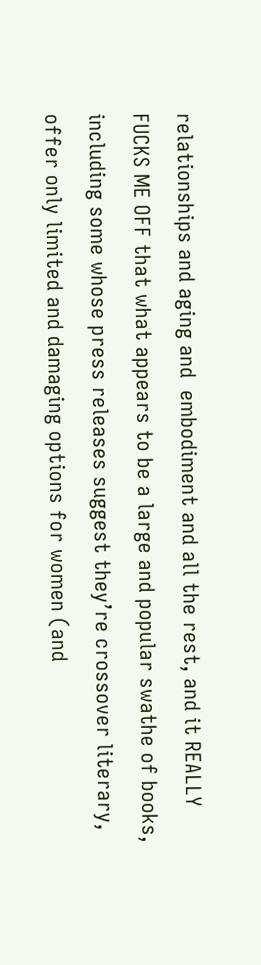relationships and aging and  embodiment and all the rest, and it REALLY FUCKS ME OFF that what appears to be a large and popular swathe of books, including some whose press releases suggest they’re crossover literary, offer only limited and damaging options for women (and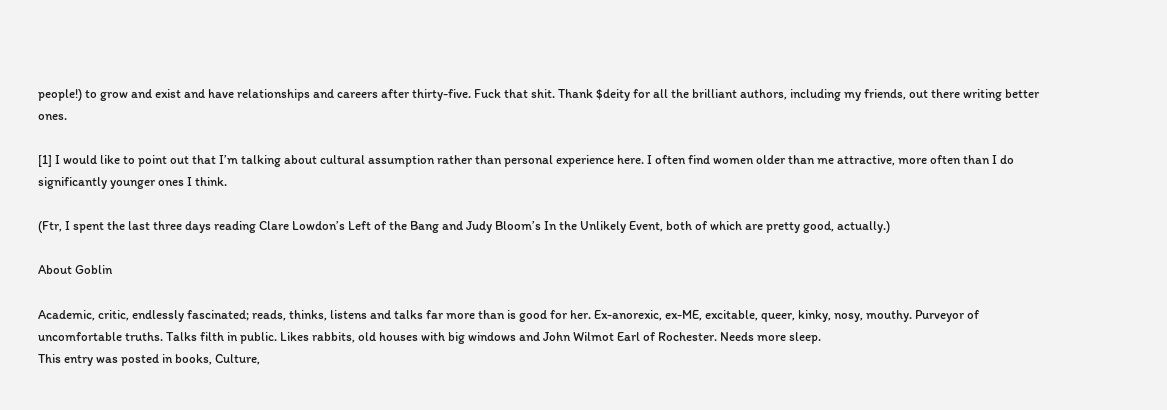people!) to grow and exist and have relationships and careers after thirty-five. Fuck that shit. Thank $deity for all the brilliant authors, including my friends, out there writing better ones.

[1] I would like to point out that I’m talking about cultural assumption rather than personal experience here. I often find women older than me attractive, more often than I do significantly younger ones I think.

(Ftr, I spent the last three days reading Clare Lowdon’s Left of the Bang and Judy Bloom’s In the Unlikely Event, both of which are pretty good, actually.)

About Goblin

Academic, critic, endlessly fascinated; reads, thinks, listens and talks far more than is good for her. Ex-anorexic, ex-ME, excitable, queer, kinky, nosy, mouthy. Purveyor of uncomfortable truths. Talks filth in public. Likes rabbits, old houses with big windows and John Wilmot Earl of Rochester. Needs more sleep.
This entry was posted in books, Culture,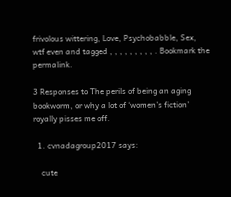frivolous wittering, Love, Psychobabble, Sex, wtf even and tagged , , , , , , , , , . Bookmark the permalink.

3 Responses to The perils of being an aging bookworm, or why a lot of ‘women’s fiction’ royally pisses me off.

  1. cvnadagroup2017 says:

    cute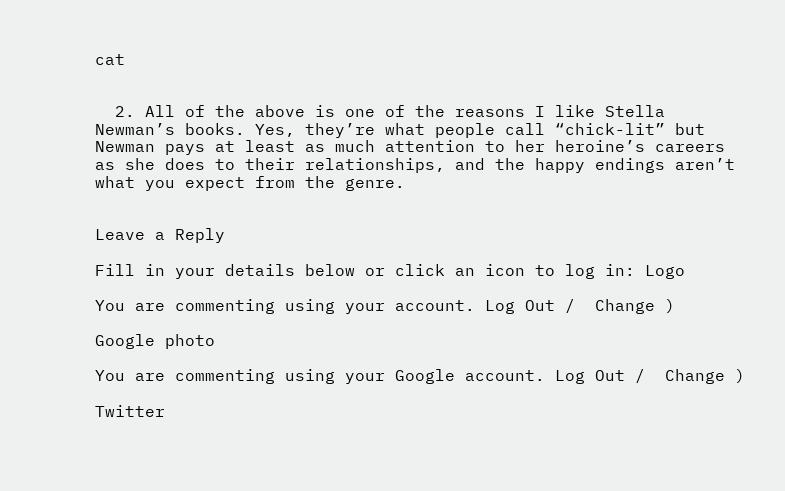cat


  2. All of the above is one of the reasons I like Stella Newman’s books. Yes, they’re what people call “chick-lit” but Newman pays at least as much attention to her heroine’s careers as she does to their relationships, and the happy endings aren’t what you expect from the genre.


Leave a Reply

Fill in your details below or click an icon to log in: Logo

You are commenting using your account. Log Out /  Change )

Google photo

You are commenting using your Google account. Log Out /  Change )

Twitter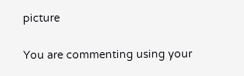picture

You are commenting using your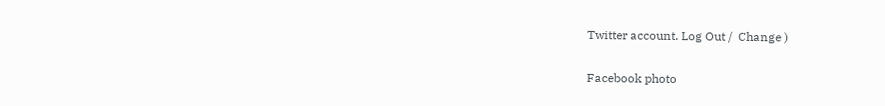Twitter account. Log Out /  Change )

Facebook photo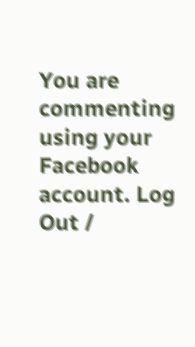You are commenting using your Facebook account. Log Out /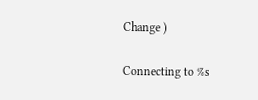Change )

Connecting to %s